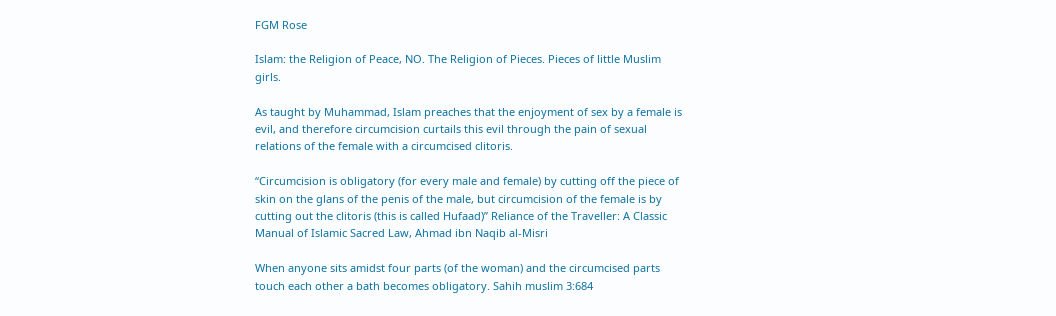FGM Rose

Islam: the Religion of Peace, NO. The Religion of Pieces. Pieces of little Muslim girls.

As taught by Muhammad, Islam preaches that the enjoyment of sex by a female is evil, and therefore circumcision curtails this evil through the pain of sexual relations of the female with a circumcised clitoris.

“Circumcision is obligatory (for every male and female) by cutting off the piece of skin on the glans of the penis of the male, but circumcision of the female is by cutting out the clitoris (this is called Hufaad)” Reliance of the Traveller: A Classic Manual of Islamic Sacred Law, Ahmad ibn Naqib al-Misri

When anyone sits amidst four parts (of the woman) and the circumcised parts touch each other a bath becomes obligatory. Sahih muslim 3:684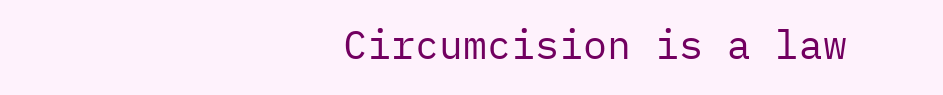Circumcision is a law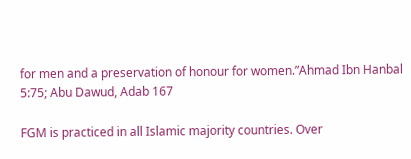for men and a preservation of honour for women.”Ahmad Ibn Hanbal 5:75; Abu Dawud, Adab 167

FGM is practiced in all Islamic majority countries. Over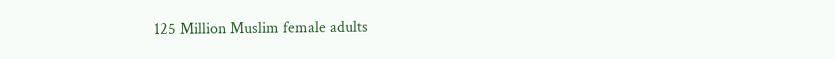125 Million Muslim female adults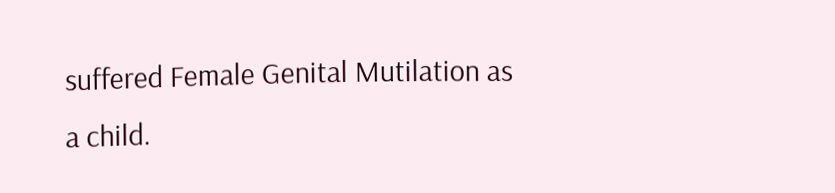suffered Female Genital Mutilation as a child.